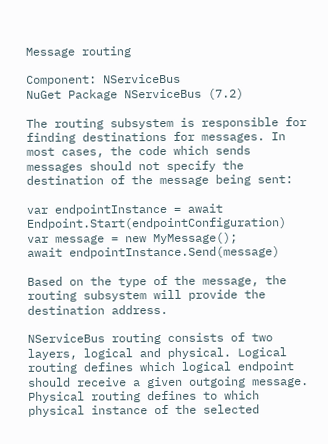Message routing

Component: NServiceBus
NuGet Package NServiceBus (7.2)

The routing subsystem is responsible for finding destinations for messages. In most cases, the code which sends messages should not specify the destination of the message being sent:

var endpointInstance = await Endpoint.Start(endpointConfiguration)
var message = new MyMessage();
await endpointInstance.Send(message)

Based on the type of the message, the routing subsystem will provide the destination address.

NServiceBus routing consists of two layers, logical and physical. Logical routing defines which logical endpoint should receive a given outgoing message. Physical routing defines to which physical instance of the selected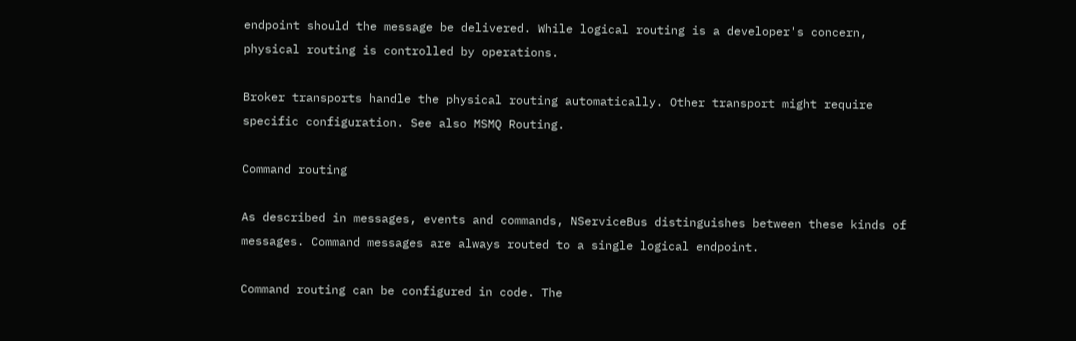endpoint should the message be delivered. While logical routing is a developer's concern, physical routing is controlled by operations.

Broker transports handle the physical routing automatically. Other transport might require specific configuration. See also MSMQ Routing.

Command routing

As described in messages, events and commands, NServiceBus distinguishes between these kinds of messages. Command messages are always routed to a single logical endpoint.

Command routing can be configured in code. The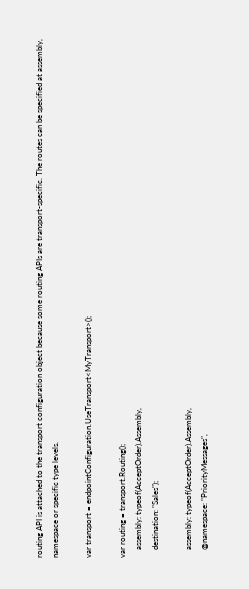routing API is attached to the transport configuration object because some routing APIs are transport-specific. The routes can be specified at assembly, namespace or specific type levels.

var transport = endpointConfiguration.UseTransport<MyTransport>();

var routing = transport.Routing();
    assembly: typeof(AcceptOrder).Assembly,
    destination: "Sales");

    assembly: typeof(AcceptOrder).Assembly,
    @namespace: "PriorityMessages",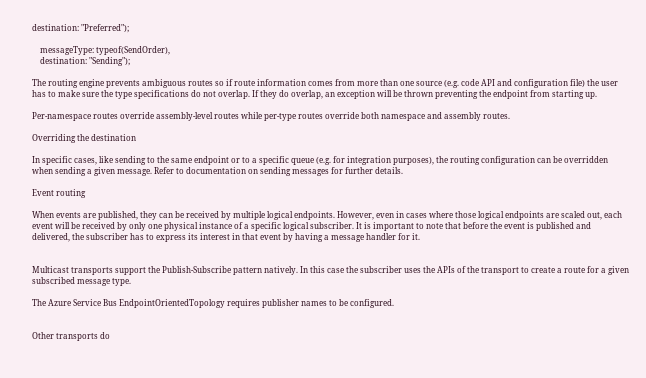destination: "Preferred");

    messageType: typeof(SendOrder),
    destination: "Sending");

The routing engine prevents ambiguous routes so if route information comes from more than one source (e.g. code API and configuration file) the user has to make sure the type specifications do not overlap. If they do overlap, an exception will be thrown preventing the endpoint from starting up.

Per-namespace routes override assembly-level routes while per-type routes override both namespace and assembly routes.

Overriding the destination

In specific cases, like sending to the same endpoint or to a specific queue (e.g. for integration purposes), the routing configuration can be overridden when sending a given message. Refer to documentation on sending messages for further details.

Event routing

When events are published, they can be received by multiple logical endpoints. However, even in cases where those logical endpoints are scaled out, each event will be received by only one physical instance of a specific logical subscriber. It is important to note that before the event is published and delivered, the subscriber has to express its interest in that event by having a message handler for it.


Multicast transports support the Publish-Subscribe pattern natively. In this case the subscriber uses the APIs of the transport to create a route for a given subscribed message type.

The Azure Service Bus EndpointOrientedTopology requires publisher names to be configured.


Other transports do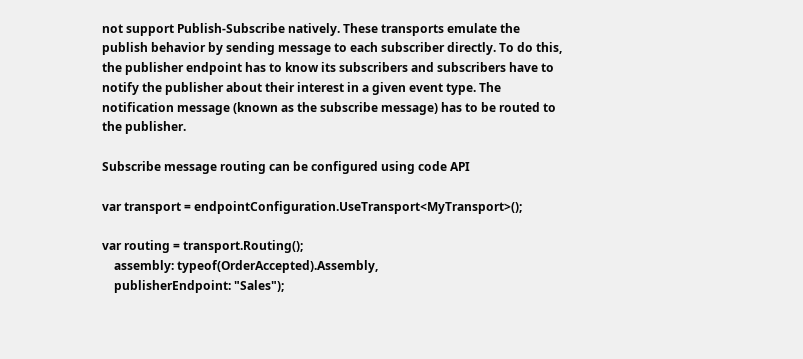not support Publish-Subscribe natively. These transports emulate the publish behavior by sending message to each subscriber directly. To do this, the publisher endpoint has to know its subscribers and subscribers have to notify the publisher about their interest in a given event type. The notification message (known as the subscribe message) has to be routed to the publisher.

Subscribe message routing can be configured using code API

var transport = endpointConfiguration.UseTransport<MyTransport>();

var routing = transport.Routing();
    assembly: typeof(OrderAccepted).Assembly,
    publisherEndpoint: "Sales");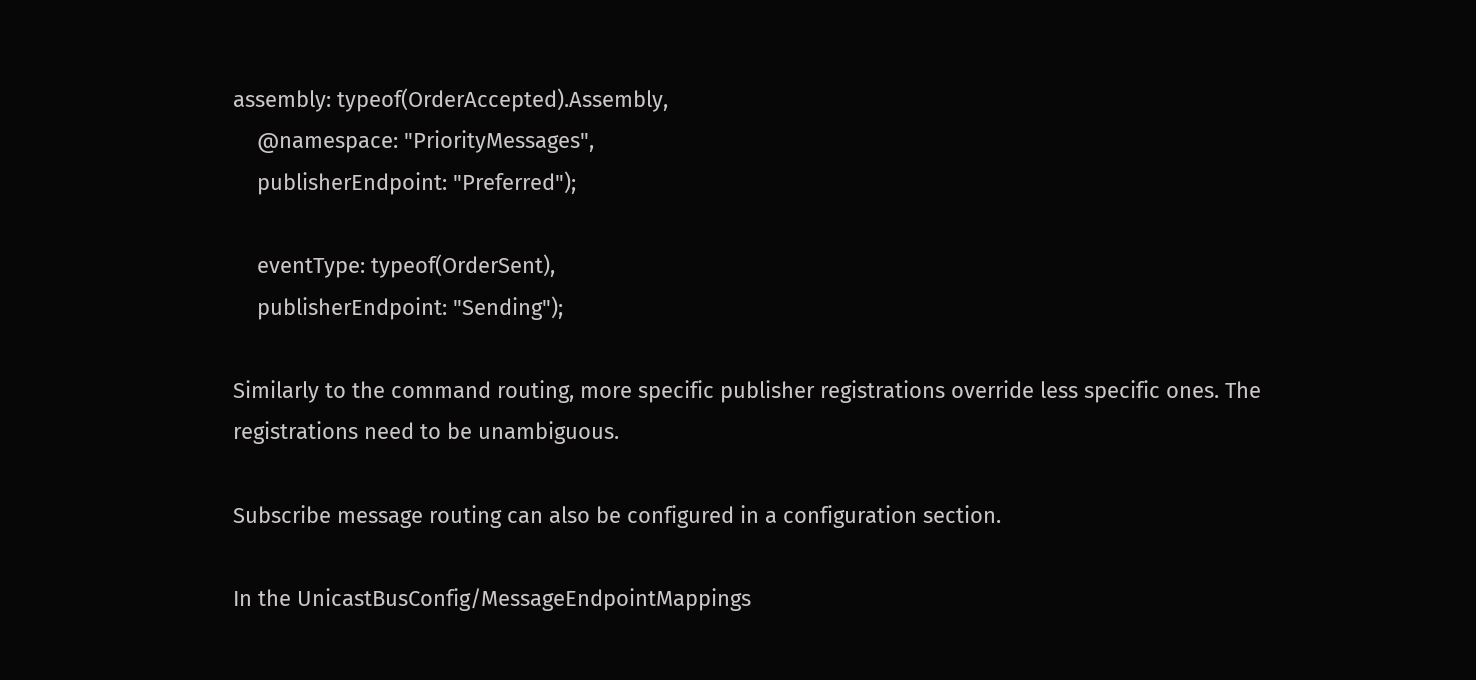assembly: typeof(OrderAccepted).Assembly,
    @namespace: "PriorityMessages",
    publisherEndpoint: "Preferred");

    eventType: typeof(OrderSent),
    publisherEndpoint: "Sending");

Similarly to the command routing, more specific publisher registrations override less specific ones. The registrations need to be unambiguous.

Subscribe message routing can also be configured in a configuration section.

In the UnicastBusConfig/MessageEndpointMappings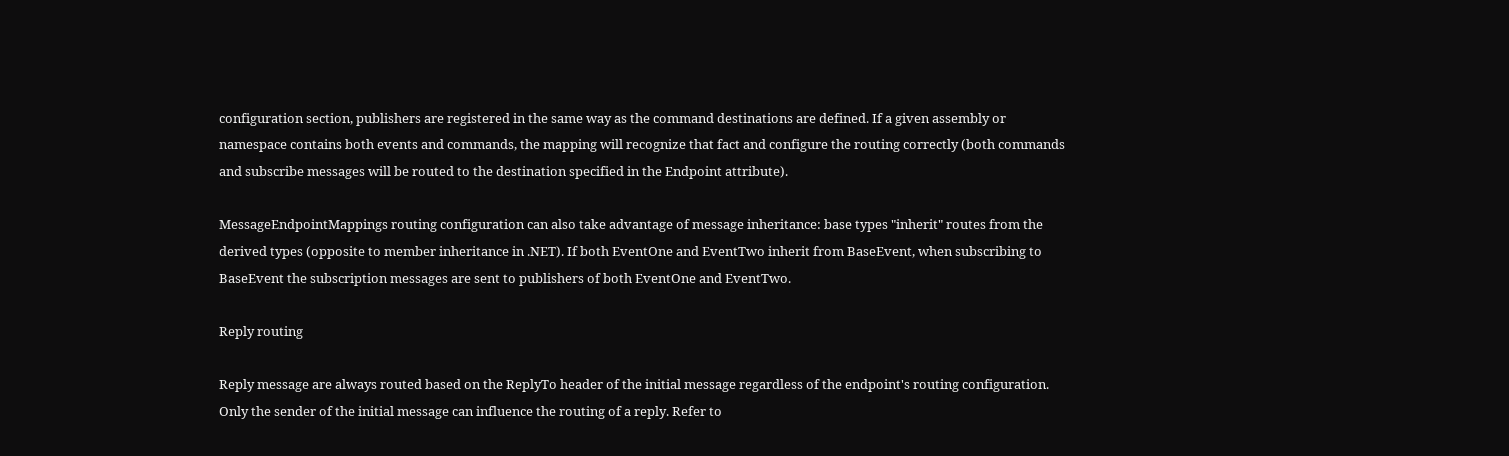configuration section, publishers are registered in the same way as the command destinations are defined. If a given assembly or namespace contains both events and commands, the mapping will recognize that fact and configure the routing correctly (both commands and subscribe messages will be routed to the destination specified in the Endpoint attribute).

MessageEndpointMappings routing configuration can also take advantage of message inheritance: base types "inherit" routes from the derived types (opposite to member inheritance in .NET). If both EventOne and EventTwo inherit from BaseEvent, when subscribing to BaseEvent the subscription messages are sent to publishers of both EventOne and EventTwo.

Reply routing

Reply message are always routed based on the ReplyTo header of the initial message regardless of the endpoint's routing configuration. Only the sender of the initial message can influence the routing of a reply. Refer to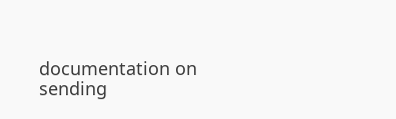documentation on sending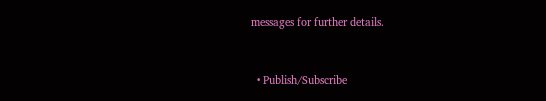messages for further details.


  • Publish/Subscribe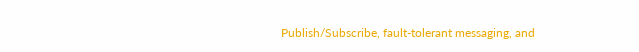Publish/Subscribe, fault-tolerant messaging, and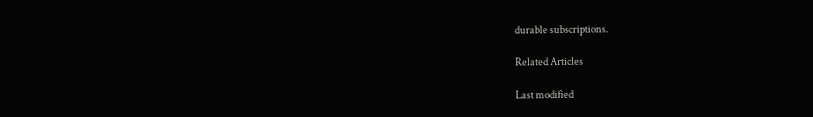durable subscriptions.

Related Articles

Last modified